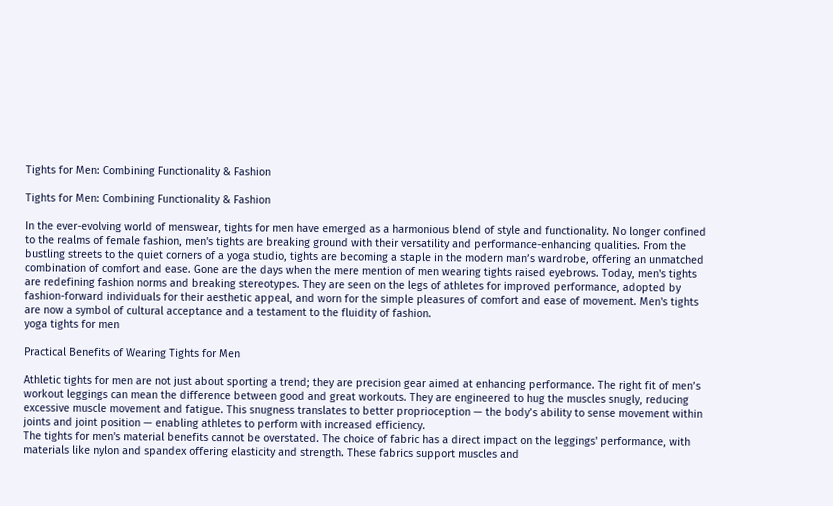Tights for Men: Combining Functionality & Fashion

Tights for Men: Combining Functionality & Fashion

In the ever-evolving world of menswear, tights for men have emerged as a harmonious blend of style and functionality. No longer confined to the realms of female fashion, men's tights are breaking ground with their versatility and performance-enhancing qualities. From the bustling streets to the quiet corners of a yoga studio, tights are becoming a staple in the modern man’s wardrobe, offering an unmatched combination of comfort and ease. Gone are the days when the mere mention of men wearing tights raised eyebrows. Today, men's tights are redefining fashion norms and breaking stereotypes. They are seen on the legs of athletes for improved performance, adopted by fashion-forward individuals for their aesthetic appeal, and worn for the simple pleasures of comfort and ease of movement. Men's tights are now a symbol of cultural acceptance and a testament to the fluidity of fashion.
yoga tights for men

Practical Benefits of Wearing Tights for Men

Athletic tights for men are not just about sporting a trend; they are precision gear aimed at enhancing performance. The right fit of men’s workout leggings can mean the difference between good and great workouts. They are engineered to hug the muscles snugly, reducing excessive muscle movement and fatigue. This snugness translates to better proprioception — the body’s ability to sense movement within joints and joint position — enabling athletes to perform with increased efficiency.
The tights for men's material benefits cannot be overstated. The choice of fabric has a direct impact on the leggings' performance, with materials like nylon and spandex offering elasticity and strength. These fabrics support muscles and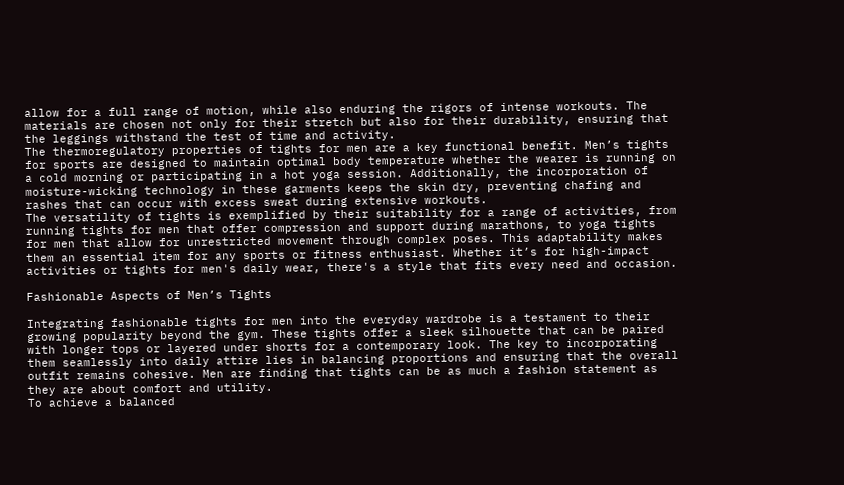allow for a full range of motion, while also enduring the rigors of intense workouts. The materials are chosen not only for their stretch but also for their durability, ensuring that the leggings withstand the test of time and activity.
The thermoregulatory properties of tights for men are a key functional benefit. Men’s tights for sports are designed to maintain optimal body temperature whether the wearer is running on a cold morning or participating in a hot yoga session. Additionally, the incorporation of moisture-wicking technology in these garments keeps the skin dry, preventing chafing and rashes that can occur with excess sweat during extensive workouts.
The versatility of tights is exemplified by their suitability for a range of activities, from running tights for men that offer compression and support during marathons, to yoga tights for men that allow for unrestricted movement through complex poses. This adaptability makes them an essential item for any sports or fitness enthusiast. Whether it’s for high-impact activities or tights for men's daily wear, there's a style that fits every need and occasion.

Fashionable Aspects of Men’s Tights

Integrating fashionable tights for men into the everyday wardrobe is a testament to their growing popularity beyond the gym. These tights offer a sleek silhouette that can be paired with longer tops or layered under shorts for a contemporary look. The key to incorporating them seamlessly into daily attire lies in balancing proportions and ensuring that the overall outfit remains cohesive. Men are finding that tights can be as much a fashion statement as they are about comfort and utility.
To achieve a balanced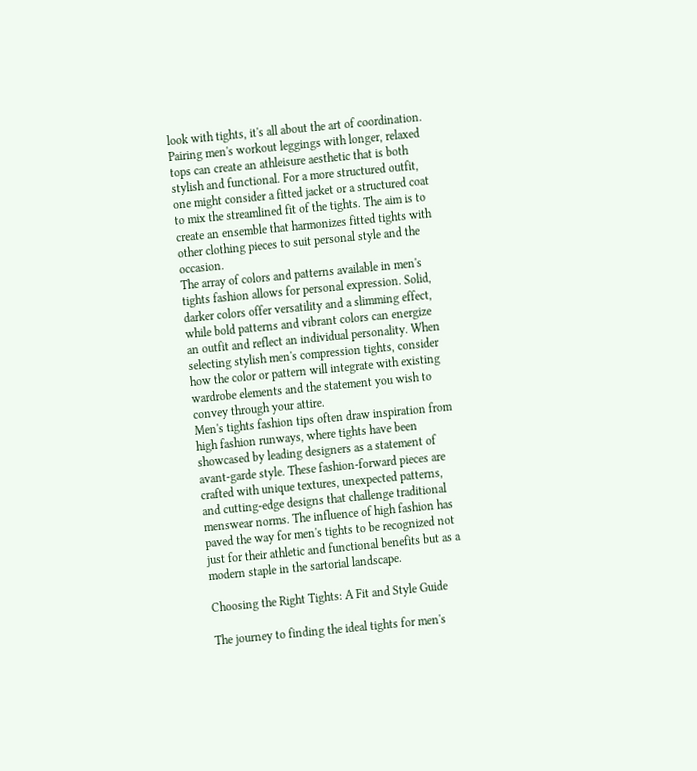look with tights, it's all about the art of coordination. Pairing men's workout leggings with longer, relaxed tops can create an athleisure aesthetic that is both stylish and functional. For a more structured outfit, one might consider a fitted jacket or a structured coat to mix the streamlined fit of the tights. The aim is to create an ensemble that harmonizes fitted tights with other clothing pieces to suit personal style and the occasion.
The array of colors and patterns available in men's tights fashion allows for personal expression. Solid, darker colors offer versatility and a slimming effect, while bold patterns and vibrant colors can energize an outfit and reflect an individual personality. When selecting stylish men's compression tights, consider how the color or pattern will integrate with existing wardrobe elements and the statement you wish to convey through your attire.
Men's tights fashion tips often draw inspiration from high fashion runways, where tights have been showcased by leading designers as a statement of avant-garde style. These fashion-forward pieces are crafted with unique textures, unexpected patterns, and cutting-edge designs that challenge traditional menswear norms. The influence of high fashion has paved the way for men's tights to be recognized not just for their athletic and functional benefits but as a modern staple in the sartorial landscape.

Choosing the Right Tights: A Fit and Style Guide

The journey to finding the ideal tights for men's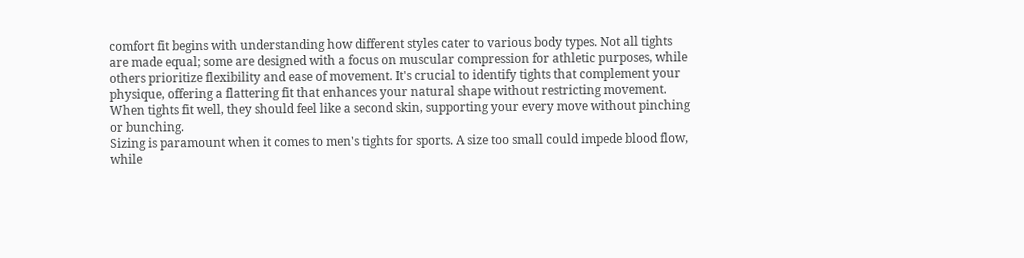comfort fit begins with understanding how different styles cater to various body types. Not all tights are made equal; some are designed with a focus on muscular compression for athletic purposes, while others prioritize flexibility and ease of movement. It's crucial to identify tights that complement your physique, offering a flattering fit that enhances your natural shape without restricting movement. When tights fit well, they should feel like a second skin, supporting your every move without pinching or bunching.
Sizing is paramount when it comes to men's tights for sports. A size too small could impede blood flow, while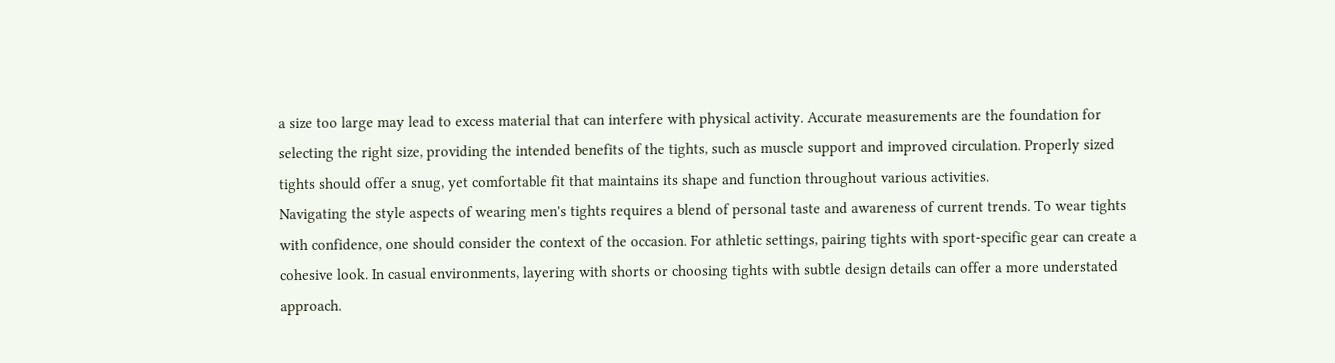a size too large may lead to excess material that can interfere with physical activity. Accurate measurements are the foundation for selecting the right size, providing the intended benefits of the tights, such as muscle support and improved circulation. Properly sized tights should offer a snug, yet comfortable fit that maintains its shape and function throughout various activities.
Navigating the style aspects of wearing men's tights requires a blend of personal taste and awareness of current trends. To wear tights with confidence, one should consider the context of the occasion. For athletic settings, pairing tights with sport-specific gear can create a cohesive look. In casual environments, layering with shorts or choosing tights with subtle design details can offer a more understated approach.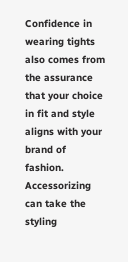Confidence in wearing tights also comes from the assurance that your choice in fit and style aligns with your brand of fashion.
Accessorizing can take the styling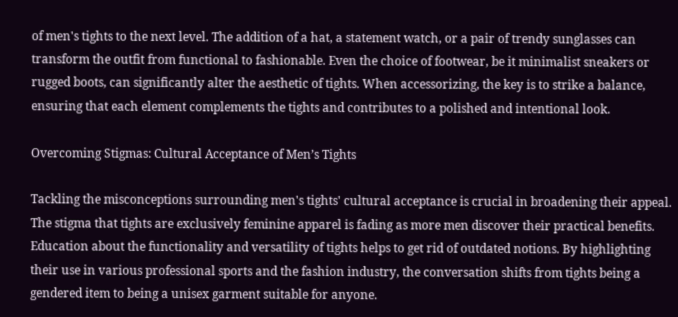of men's tights to the next level. The addition of a hat, a statement watch, or a pair of trendy sunglasses can transform the outfit from functional to fashionable. Even the choice of footwear, be it minimalist sneakers or rugged boots, can significantly alter the aesthetic of tights. When accessorizing, the key is to strike a balance, ensuring that each element complements the tights and contributes to a polished and intentional look.

Overcoming Stigmas: Cultural Acceptance of Men’s Tights

Tackling the misconceptions surrounding men's tights' cultural acceptance is crucial in broadening their appeal. The stigma that tights are exclusively feminine apparel is fading as more men discover their practical benefits. Education about the functionality and versatility of tights helps to get rid of outdated notions. By highlighting their use in various professional sports and the fashion industry, the conversation shifts from tights being a gendered item to being a unisex garment suitable for anyone.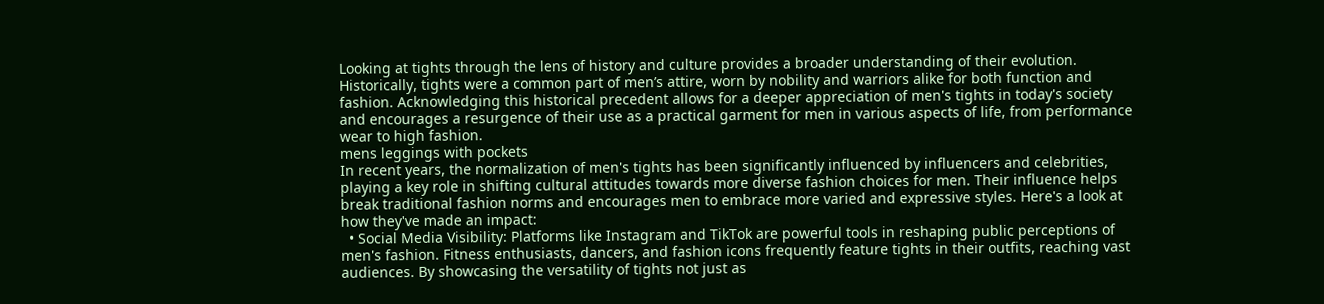Looking at tights through the lens of history and culture provides a broader understanding of their evolution. Historically, tights were a common part of men’s attire, worn by nobility and warriors alike for both function and fashion. Acknowledging this historical precedent allows for a deeper appreciation of men's tights in today's society and encourages a resurgence of their use as a practical garment for men in various aspects of life, from performance wear to high fashion.
mens leggings with pockets
In recent years, the normalization of men's tights has been significantly influenced by influencers and celebrities, playing a key role in shifting cultural attitudes towards more diverse fashion choices for men. Their influence helps break traditional fashion norms and encourages men to embrace more varied and expressive styles. Here's a look at how they've made an impact:
  • Social Media Visibility: Platforms like Instagram and TikTok are powerful tools in reshaping public perceptions of men's fashion. Fitness enthusiasts, dancers, and fashion icons frequently feature tights in their outfits, reaching vast audiences. By showcasing the versatility of tights not just as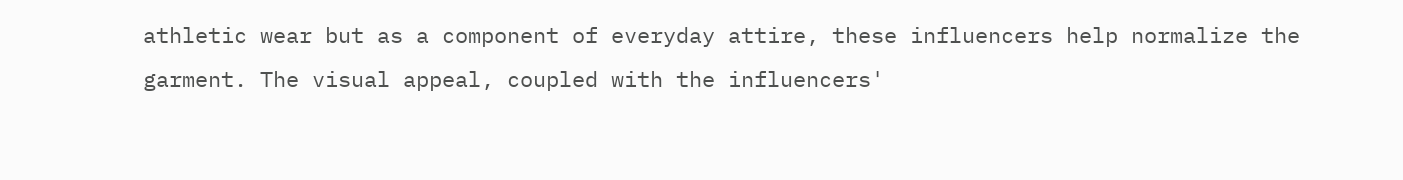athletic wear but as a component of everyday attire, these influencers help normalize the garment. The visual appeal, coupled with the influencers'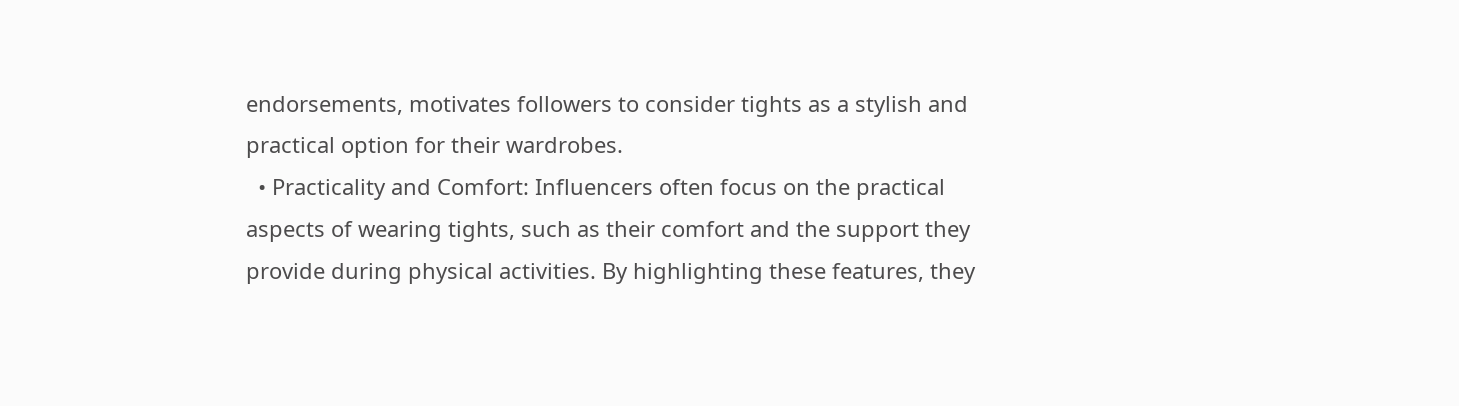endorsements, motivates followers to consider tights as a stylish and practical option for their wardrobes.
  • Practicality and Comfort: Influencers often focus on the practical aspects of wearing tights, such as their comfort and the support they provide during physical activities. By highlighting these features, they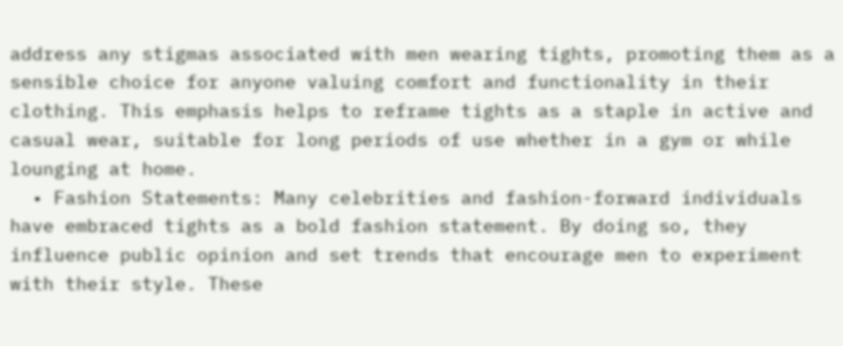address any stigmas associated with men wearing tights, promoting them as a sensible choice for anyone valuing comfort and functionality in their clothing. This emphasis helps to reframe tights as a staple in active and casual wear, suitable for long periods of use whether in a gym or while lounging at home.
  • Fashion Statements: Many celebrities and fashion-forward individuals have embraced tights as a bold fashion statement. By doing so, they influence public opinion and set trends that encourage men to experiment with their style. These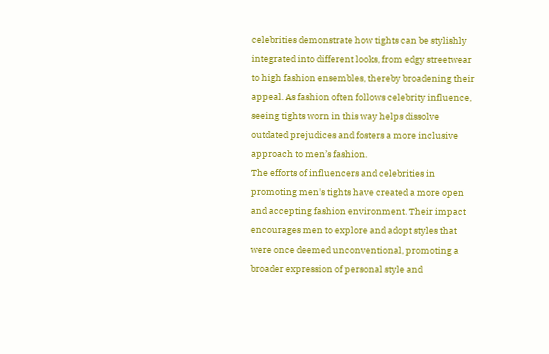celebrities demonstrate how tights can be stylishly integrated into different looks, from edgy streetwear to high fashion ensembles, thereby broadening their appeal. As fashion often follows celebrity influence, seeing tights worn in this way helps dissolve outdated prejudices and fosters a more inclusive approach to men’s fashion.
The efforts of influencers and celebrities in promoting men's tights have created a more open and accepting fashion environment. Their impact encourages men to explore and adopt styles that were once deemed unconventional, promoting a broader expression of personal style and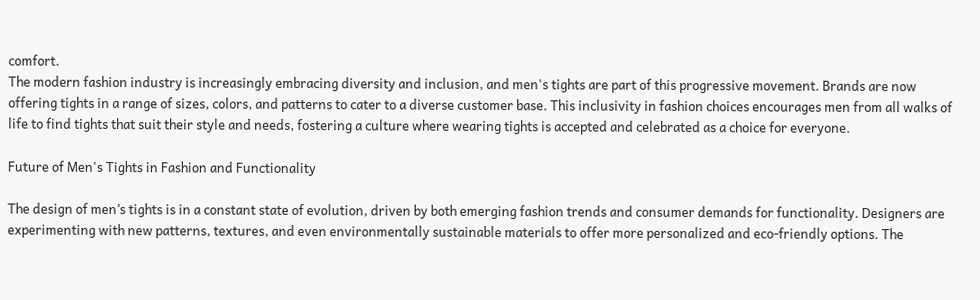comfort.
The modern fashion industry is increasingly embracing diversity and inclusion, and men's tights are part of this progressive movement. Brands are now offering tights in a range of sizes, colors, and patterns to cater to a diverse customer base. This inclusivity in fashion choices encourages men from all walks of life to find tights that suit their style and needs, fostering a culture where wearing tights is accepted and celebrated as a choice for everyone.

Future of Men's Tights in Fashion and Functionality

The design of men’s tights is in a constant state of evolution, driven by both emerging fashion trends and consumer demands for functionality. Designers are experimenting with new patterns, textures, and even environmentally sustainable materials to offer more personalized and eco-friendly options. The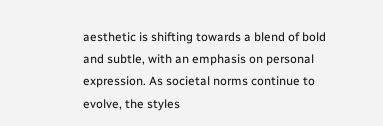aesthetic is shifting towards a blend of bold and subtle, with an emphasis on personal expression. As societal norms continue to evolve, the styles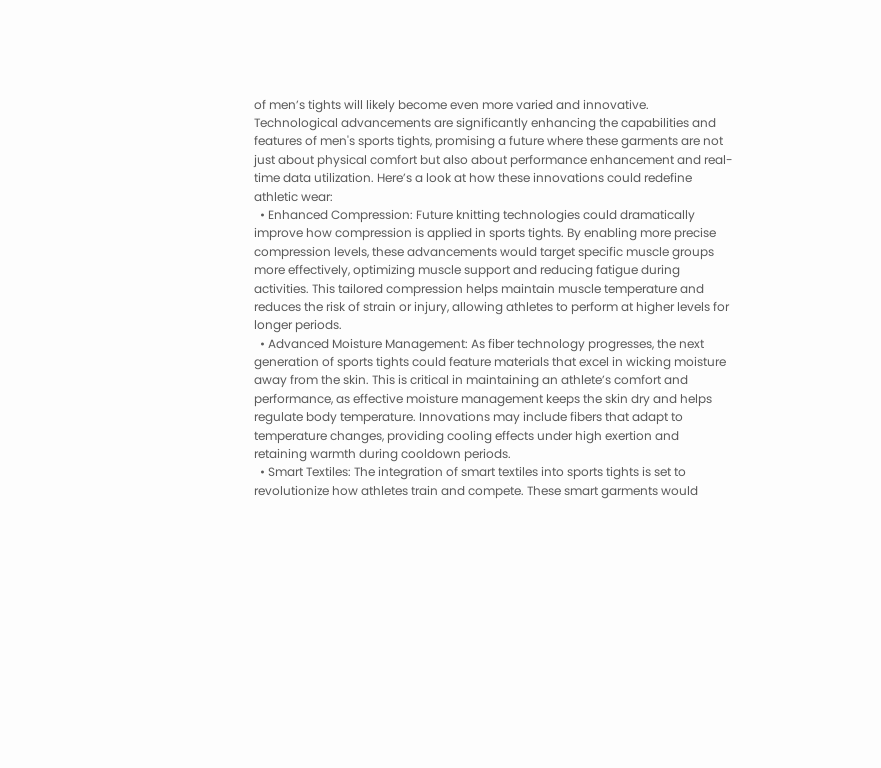of men’s tights will likely become even more varied and innovative.
Technological advancements are significantly enhancing the capabilities and features of men's sports tights, promising a future where these garments are not just about physical comfort but also about performance enhancement and real-time data utilization. Here’s a look at how these innovations could redefine athletic wear:
  • Enhanced Compression: Future knitting technologies could dramatically improve how compression is applied in sports tights. By enabling more precise compression levels, these advancements would target specific muscle groups more effectively, optimizing muscle support and reducing fatigue during activities. This tailored compression helps maintain muscle temperature and reduces the risk of strain or injury, allowing athletes to perform at higher levels for longer periods.
  • Advanced Moisture Management: As fiber technology progresses, the next generation of sports tights could feature materials that excel in wicking moisture away from the skin. This is critical in maintaining an athlete’s comfort and performance, as effective moisture management keeps the skin dry and helps regulate body temperature. Innovations may include fibers that adapt to temperature changes, providing cooling effects under high exertion and retaining warmth during cooldown periods.
  • Smart Textiles: The integration of smart textiles into sports tights is set to revolutionize how athletes train and compete. These smart garments would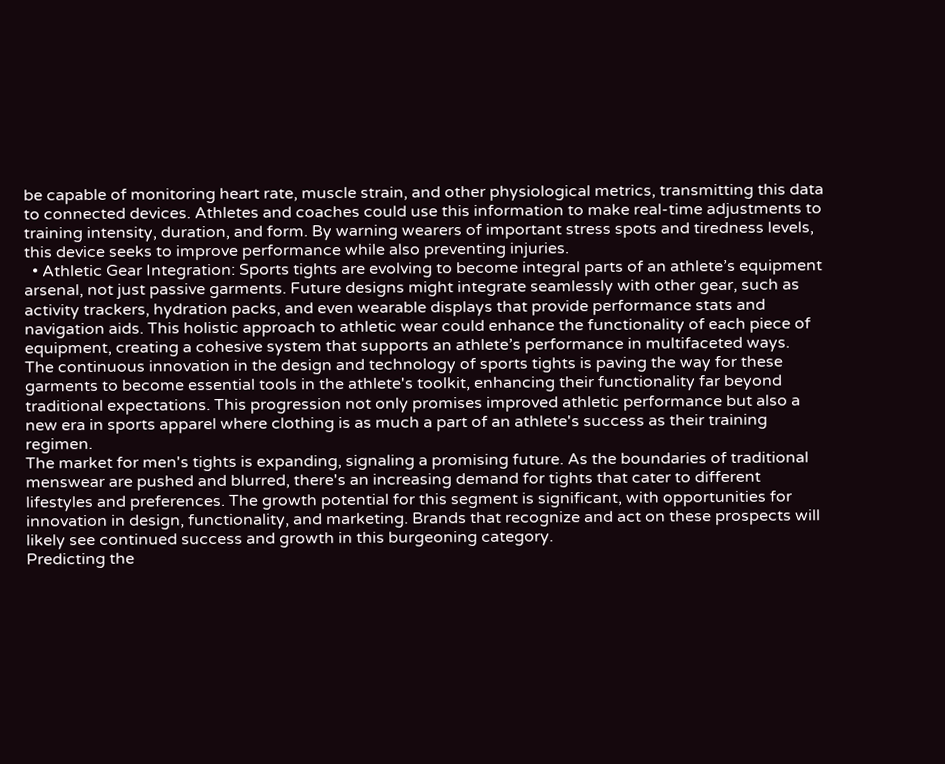be capable of monitoring heart rate, muscle strain, and other physiological metrics, transmitting this data to connected devices. Athletes and coaches could use this information to make real-time adjustments to training intensity, duration, and form. By warning wearers of important stress spots and tiredness levels, this device seeks to improve performance while also preventing injuries.
  • Athletic Gear Integration: Sports tights are evolving to become integral parts of an athlete’s equipment arsenal, not just passive garments. Future designs might integrate seamlessly with other gear, such as activity trackers, hydration packs, and even wearable displays that provide performance stats and navigation aids. This holistic approach to athletic wear could enhance the functionality of each piece of equipment, creating a cohesive system that supports an athlete’s performance in multifaceted ways.
The continuous innovation in the design and technology of sports tights is paving the way for these garments to become essential tools in the athlete's toolkit, enhancing their functionality far beyond traditional expectations. This progression not only promises improved athletic performance but also a new era in sports apparel where clothing is as much a part of an athlete's success as their training regimen.
The market for men's tights is expanding, signaling a promising future. As the boundaries of traditional menswear are pushed and blurred, there's an increasing demand for tights that cater to different lifestyles and preferences. The growth potential for this segment is significant, with opportunities for innovation in design, functionality, and marketing. Brands that recognize and act on these prospects will likely see continued success and growth in this burgeoning category.
Predicting the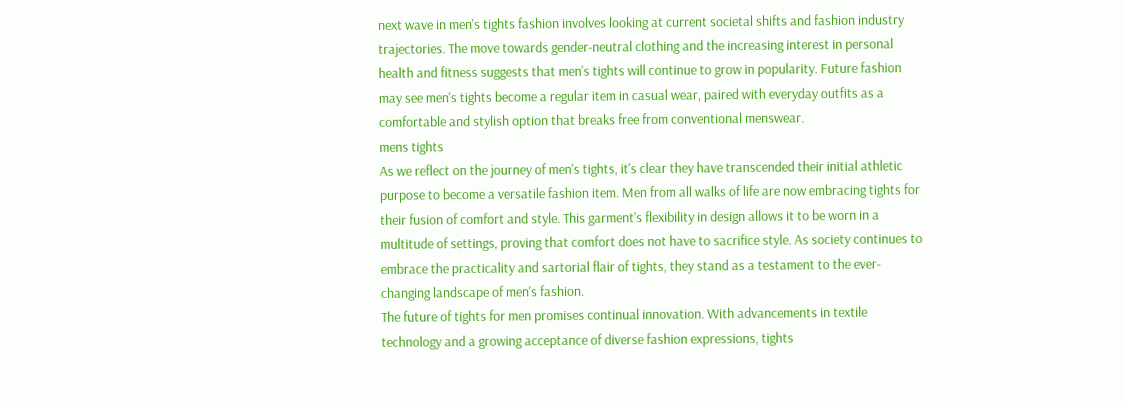next wave in men's tights fashion involves looking at current societal shifts and fashion industry trajectories. The move towards gender-neutral clothing and the increasing interest in personal health and fitness suggests that men's tights will continue to grow in popularity. Future fashion may see men's tights become a regular item in casual wear, paired with everyday outfits as a comfortable and stylish option that breaks free from conventional menswear.
mens tights
As we reflect on the journey of men's tights, it's clear they have transcended their initial athletic purpose to become a versatile fashion item. Men from all walks of life are now embracing tights for their fusion of comfort and style. This garment's flexibility in design allows it to be worn in a multitude of settings, proving that comfort does not have to sacrifice style. As society continues to embrace the practicality and sartorial flair of tights, they stand as a testament to the ever-changing landscape of men's fashion.
The future of tights for men promises continual innovation. With advancements in textile technology and a growing acceptance of diverse fashion expressions, tights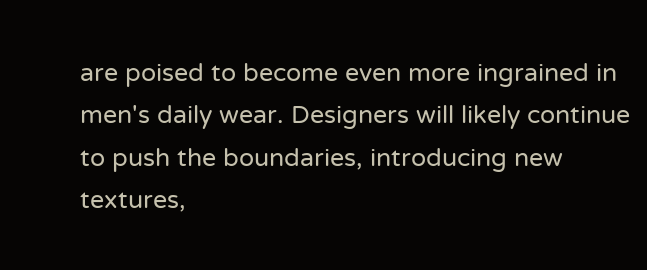are poised to become even more ingrained in men's daily wear. Designers will likely continue to push the boundaries, introducing new textures,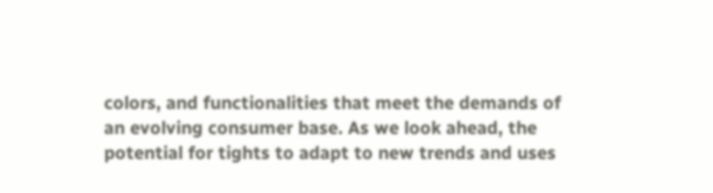colors, and functionalities that meet the demands of an evolving consumer base. As we look ahead, the potential for tights to adapt to new trends and uses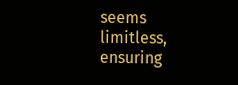seems limitless, ensuring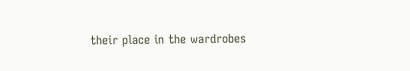their place in the wardrobes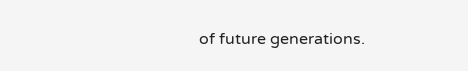of future generations.